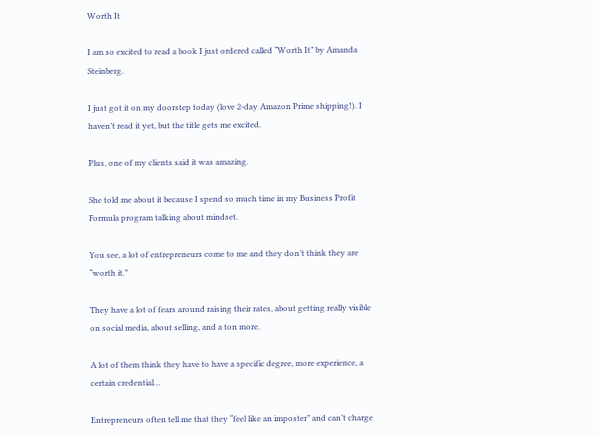Worth It

I am so excited to read a book I just ordered called “Worth It” by Amanda Steinberg.

I just got it on my doorstep today (love 2-day Amazon Prime shipping!). I haven’t read it yet, but the title gets me excited.

Plus, one of my clients said it was amazing.

She told me about it because I spend so much time in my Business Profit Formula program talking about mindset.

You see, a lot of entrepreneurs come to me and they don’t think they are “worth it.”

They have a lot of fears around raising their rates, about getting really visible on social media, about selling, and a ton more.

A lot of them think they have to have a specific degree, more experience, a certain credential…

Entrepreneurs often tell me that they “feel like an imposter” and can’t charge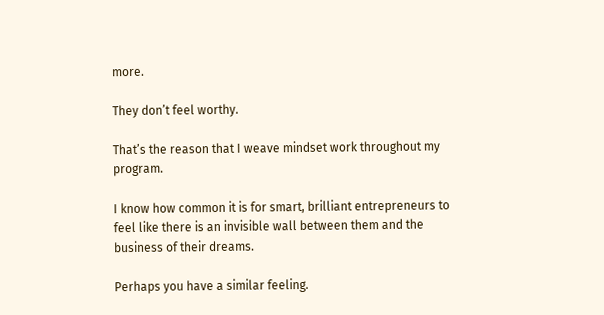more.

They don’t feel worthy.

That’s the reason that I weave mindset work throughout my program.

I know how common it is for smart, brilliant entrepreneurs to feel like there is an invisible wall between them and the business of their dreams.

Perhaps you have a similar feeling.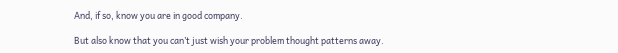And, if so, know you are in good company.

But also know that you can’t just wish your problem thought patterns away.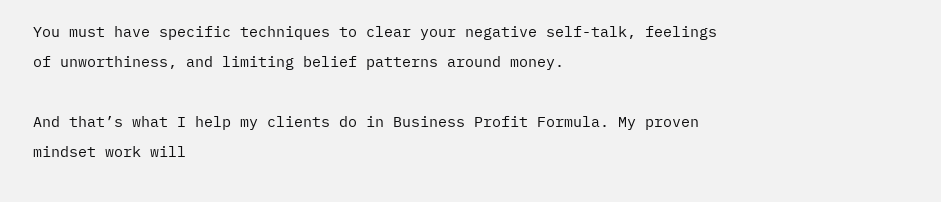You must have specific techniques to clear your negative self-talk, feelings of unworthiness, and limiting belief patterns around money.

And that’s what I help my clients do in Business Profit Formula. My proven mindset work will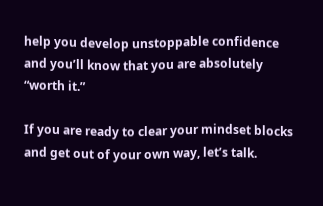help you develop unstoppable confidence and you’ll know that you are absolutely “worth it.”

If you are ready to clear your mindset blocks and get out of your own way, let’s talk.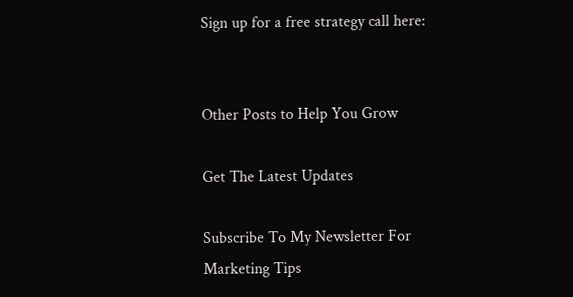Sign up for a free strategy call here:


Other Posts to Help You Grow

Get The Latest Updates

Subscribe To My Newsletter For Marketing Tips